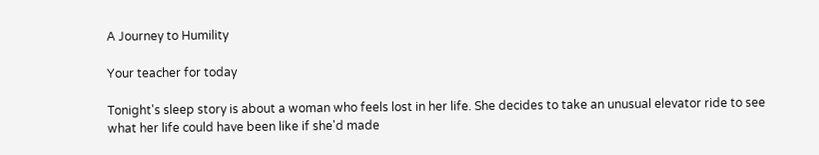A Journey to Humility

Your teacher for today

Tonight's sleep story is about a woman who feels lost in her life. She decides to take an unusual elevator ride to see what her life could have been like if she'd made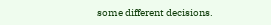some different decisions.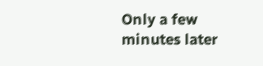Only a few minutes later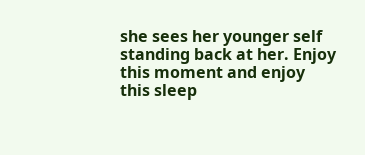she sees her younger self standing back at her. Enjoy this moment and enjoy this sleep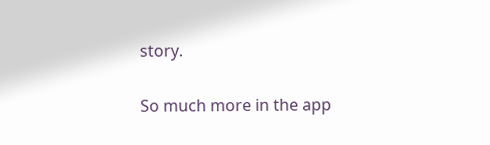story.

So much more in the app